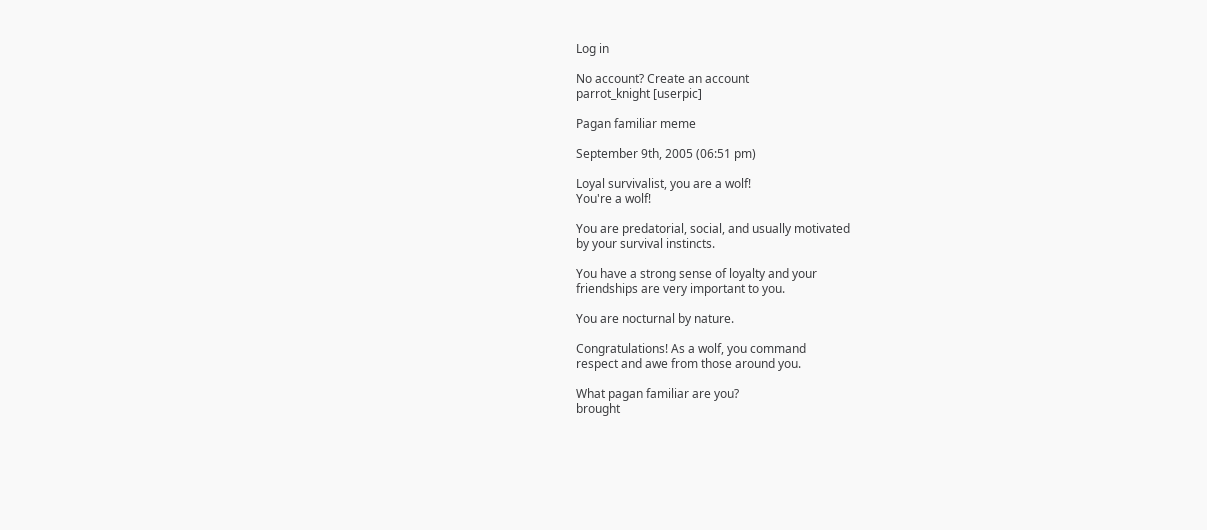Log in

No account? Create an account
parrot_knight [userpic]

Pagan familiar meme

September 9th, 2005 (06:51 pm)

Loyal survivalist, you are a wolf!
You're a wolf!

You are predatorial, social, and usually motivated
by your survival instincts.

You have a strong sense of loyalty and your
friendships are very important to you.

You are nocturnal by nature.

Congratulations! As a wolf, you command
respect and awe from those around you.

What pagan familiar are you?
brought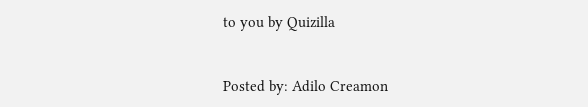to you by Quizilla


Posted by: Adilo Creamon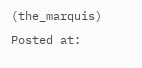(the_marquis)
Posted at: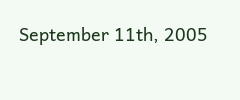September 11th, 2005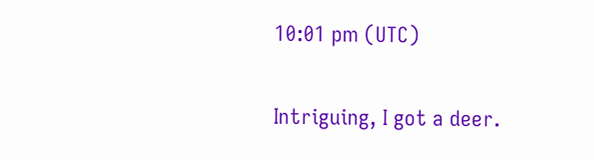10:01 pm (UTC)

Intriguing, I got a deer.